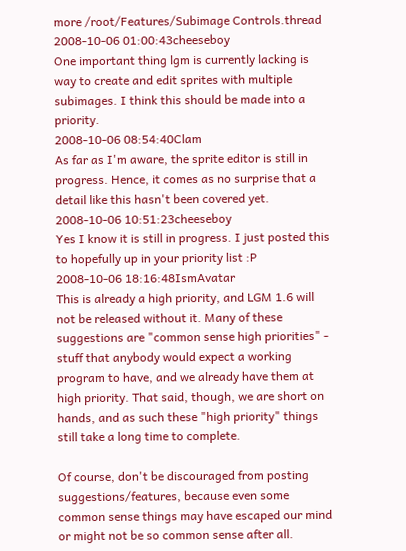more /root/Features/Subimage Controls.thread
2008-10-06 01:00:43cheeseboy
One important thing lgm is currently lacking is way to create and edit sprites with multiple subimages. I think this should be made into a priority.
2008-10-06 08:54:40Clam
As far as I'm aware, the sprite editor is still in progress. Hence, it comes as no surprise that a detail like this hasn't been covered yet.
2008-10-06 10:51:23cheeseboy
Yes I know it is still in progress. I just posted this to hopefully up in your priority list :P
2008-10-06 18:16:48IsmAvatar
This is already a high priority, and LGM 1.6 will not be released without it. Many of these suggestions are "common sense high priorities" - stuff that anybody would expect a working program to have, and we already have them at high priority. That said, though, we are short on hands, and as such these "high priority" things still take a long time to complete.

Of course, don't be discouraged from posting suggestions/features, because even some common sense things may have escaped our mind or might not be so common sense after all.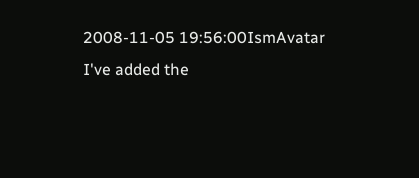2008-11-05 19:56:00IsmAvatar
I've added the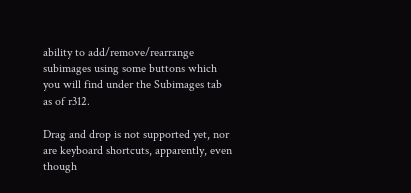ability to add/remove/rearrange subimages using some buttons which you will find under the Subimages tab as of r312.

Drag and drop is not supported yet, nor are keyboard shortcuts, apparently, even though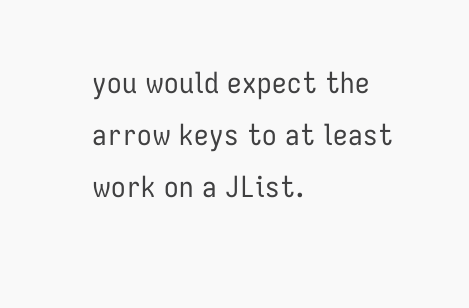you would expect the arrow keys to at least work on a JList.